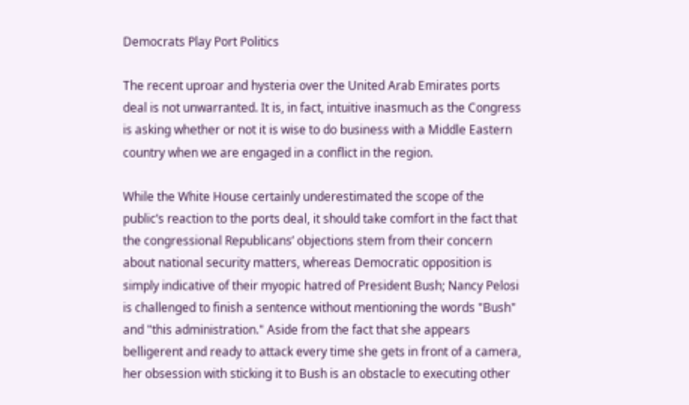Democrats Play Port Politics

The recent uproar and hysteria over the United Arab Emirates ports deal is not unwarranted. It is, in fact, intuitive inasmuch as the Congress is asking whether or not it is wise to do business with a Middle Eastern country when we are engaged in a conflict in the region.

While the White House certainly underestimated the scope of the public’s reaction to the ports deal, it should take comfort in the fact that the congressional Republicans’ objections stem from their concern about national security matters, whereas Democratic opposition is simply indicative of their myopic hatred of President Bush; Nancy Pelosi is challenged to finish a sentence without mentioning the words "Bush" and "this administration." Aside from the fact that she appears belligerent and ready to attack every time she gets in front of a camera, her obsession with sticking it to Bush is an obstacle to executing other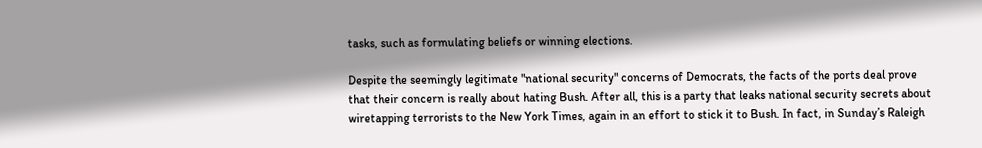tasks, such as formulating beliefs or winning elections.

Despite the seemingly legitimate "national security" concerns of Democrats, the facts of the ports deal prove that their concern is really about hating Bush. After all, this is a party that leaks national security secrets about wiretapping terrorists to the New York Times, again in an effort to stick it to Bush. In fact, in Sunday’s Raleigh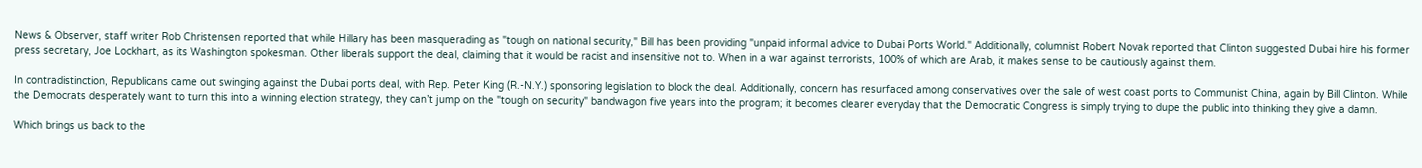News & Observer, staff writer Rob Christensen reported that while Hillary has been masquerading as "tough on national security," Bill has been providing "unpaid informal advice to Dubai Ports World." Additionally, columnist Robert Novak reported that Clinton suggested Dubai hire his former press secretary, Joe Lockhart, as its Washington spokesman. Other liberals support the deal, claiming that it would be racist and insensitive not to. When in a war against terrorists, 100% of which are Arab, it makes sense to be cautiously against them.

In contradistinction, Republicans came out swinging against the Dubai ports deal, with Rep. Peter King (R.-N.Y.) sponsoring legislation to block the deal. Additionally, concern has resurfaced among conservatives over the sale of west coast ports to Communist China, again by Bill Clinton. While the Democrats desperately want to turn this into a winning election strategy, they can’t jump on the "tough on security" bandwagon five years into the program; it becomes clearer everyday that the Democratic Congress is simply trying to dupe the public into thinking they give a damn.

Which brings us back to the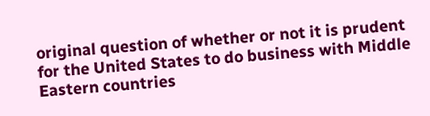original question of whether or not it is prudent for the United States to do business with Middle Eastern countries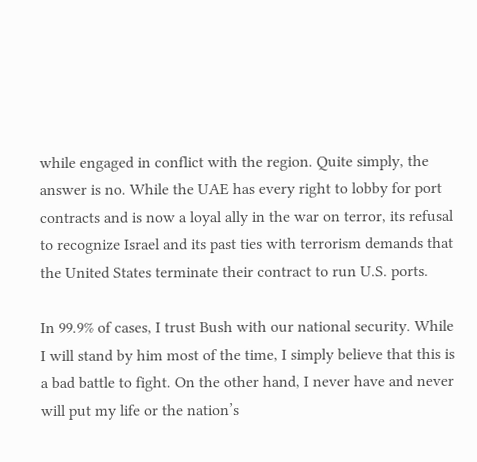while engaged in conflict with the region. Quite simply, the answer is no. While the UAE has every right to lobby for port contracts and is now a loyal ally in the war on terror, its refusal to recognize Israel and its past ties with terrorism demands that the United States terminate their contract to run U.S. ports.

In 99.9% of cases, I trust Bush with our national security. While I will stand by him most of the time, I simply believe that this is a bad battle to fight. On the other hand, I never have and never will put my life or the nation’s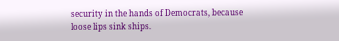security in the hands of Democrats, because loose lips sink ships.